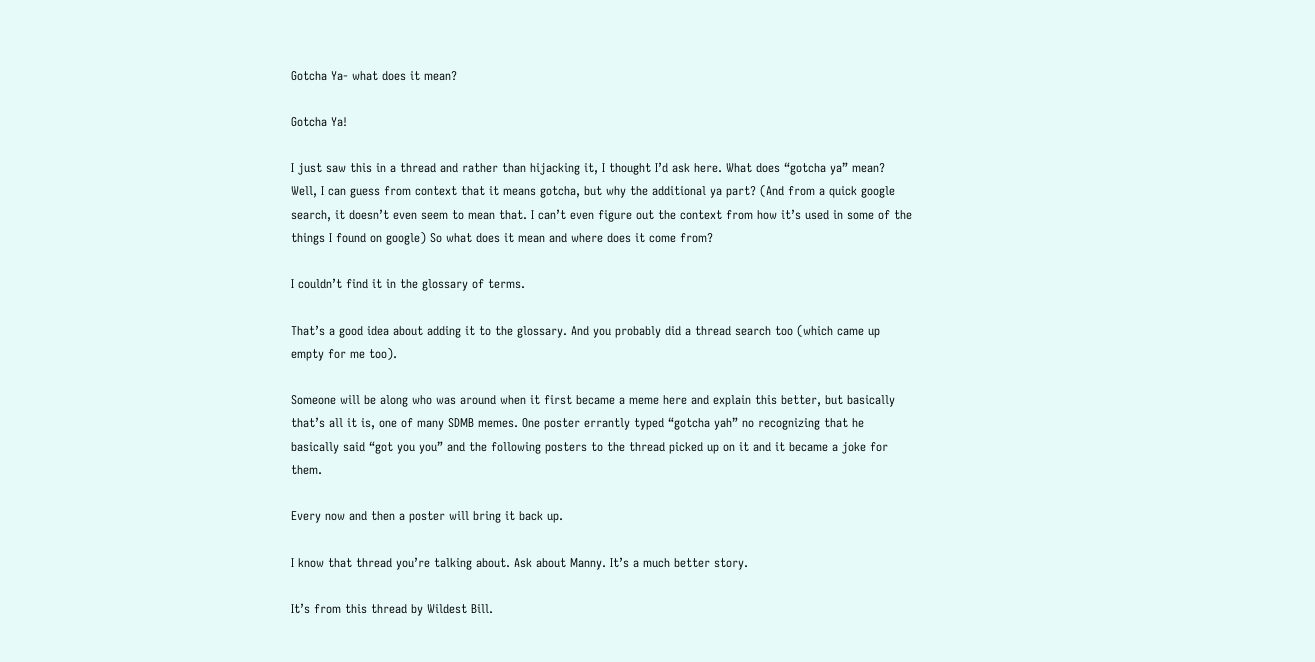Gotcha Ya- what does it mean?

Gotcha Ya!

I just saw this in a thread and rather than hijacking it, I thought I’d ask here. What does “gotcha ya” mean? Well, I can guess from context that it means gotcha, but why the additional ya part? (And from a quick google search, it doesn’t even seem to mean that. I can’t even figure out the context from how it’s used in some of the things I found on google) So what does it mean and where does it come from?

I couldn’t find it in the glossary of terms.

That’s a good idea about adding it to the glossary. And you probably did a thread search too (which came up empty for me too).

Someone will be along who was around when it first became a meme here and explain this better, but basically that’s all it is, one of many SDMB memes. One poster errantly typed “gotcha yah” no recognizing that he basically said “got you you” and the following posters to the thread picked up on it and it became a joke for them.

Every now and then a poster will bring it back up.

I know that thread you’re talking about. Ask about Manny. It’s a much better story.

It’s from this thread by Wildest Bill.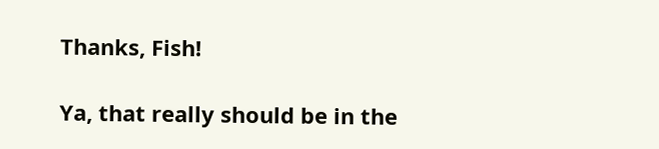Thanks, Fish!

Ya, that really should be in the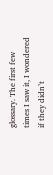glossary. The first few times I saw it, I wondered if they didn’t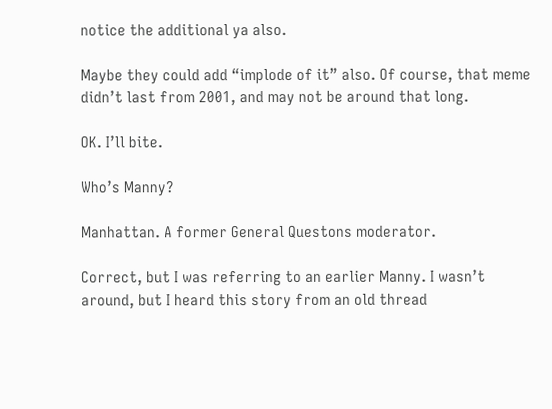notice the additional ya also.

Maybe they could add “implode of it” also. Of course, that meme didn’t last from 2001, and may not be around that long.

OK. I’ll bite.

Who’s Manny?

Manhattan. A former General Questons moderator.

Correct, but I was referring to an earlier Manny. I wasn’t around, but I heard this story from an old thread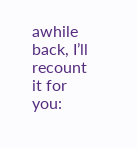awhile back, I’ll recount it for you: